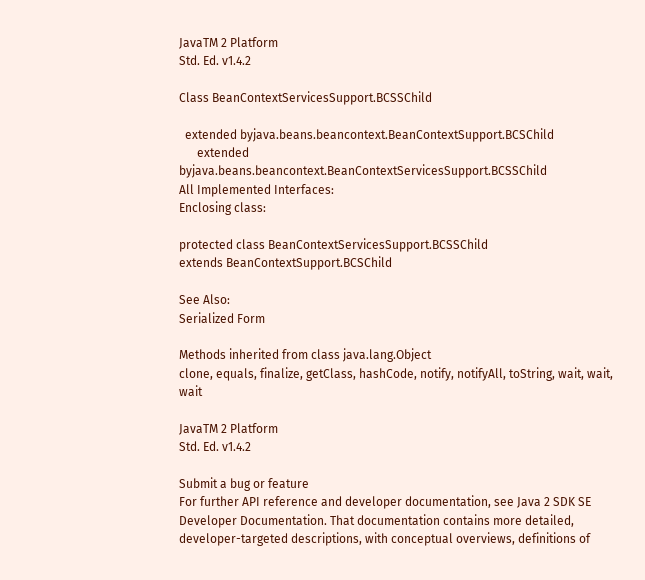JavaTM 2 Platform
Std. Ed. v1.4.2

Class BeanContextServicesSupport.BCSSChild

  extended byjava.beans.beancontext.BeanContextSupport.BCSChild
      extended byjava.beans.beancontext.BeanContextServicesSupport.BCSSChild
All Implemented Interfaces:
Enclosing class:

protected class BeanContextServicesSupport.BCSSChild
extends BeanContextSupport.BCSChild

See Also:
Serialized Form

Methods inherited from class java.lang.Object
clone, equals, finalize, getClass, hashCode, notify, notifyAll, toString, wait, wait, wait

JavaTM 2 Platform
Std. Ed. v1.4.2

Submit a bug or feature
For further API reference and developer documentation, see Java 2 SDK SE Developer Documentation. That documentation contains more detailed, developer-targeted descriptions, with conceptual overviews, definitions of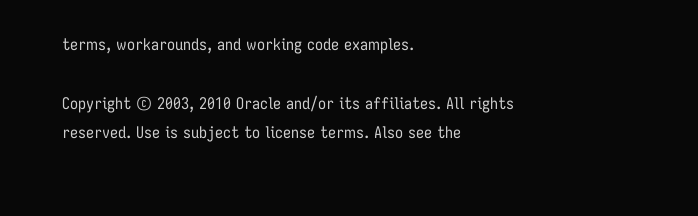terms, workarounds, and working code examples.

Copyright © 2003, 2010 Oracle and/or its affiliates. All rights reserved. Use is subject to license terms. Also see the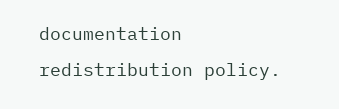documentation redistribution policy.